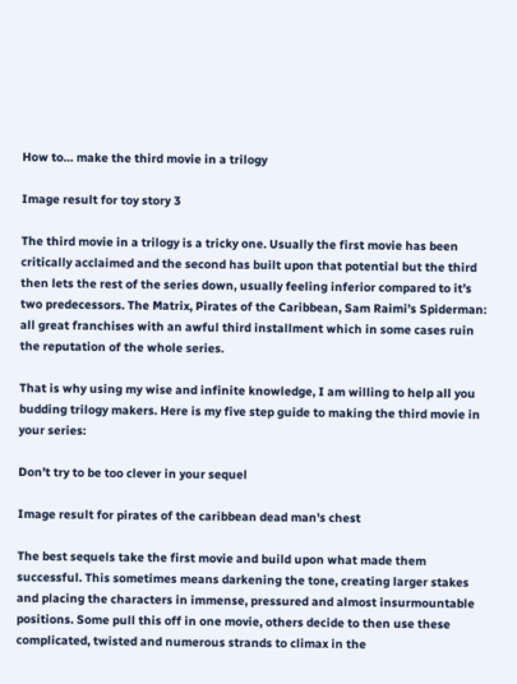How to… make the third movie in a trilogy

Image result for toy story 3

The third movie in a trilogy is a tricky one. Usually the first movie has been critically acclaimed and the second has built upon that potential but the third then lets the rest of the series down, usually feeling inferior compared to it’s two predecessors. The Matrix, Pirates of the Caribbean, Sam Raimi’s Spiderman: all great franchises with an awful third installment which in some cases ruin the reputation of the whole series.

That is why using my wise and infinite knowledge, I am willing to help all you budding trilogy makers. Here is my five step guide to making the third movie in your series:

Don’t try to be too clever in your sequel

Image result for pirates of the caribbean dead man's chest

The best sequels take the first movie and build upon what made them successful. This sometimes means darkening the tone, creating larger stakes and placing the characters in immense, pressured and almost insurmountable positions. Some pull this off in one movie, others decide to then use these complicated, twisted and numerous strands to climax in the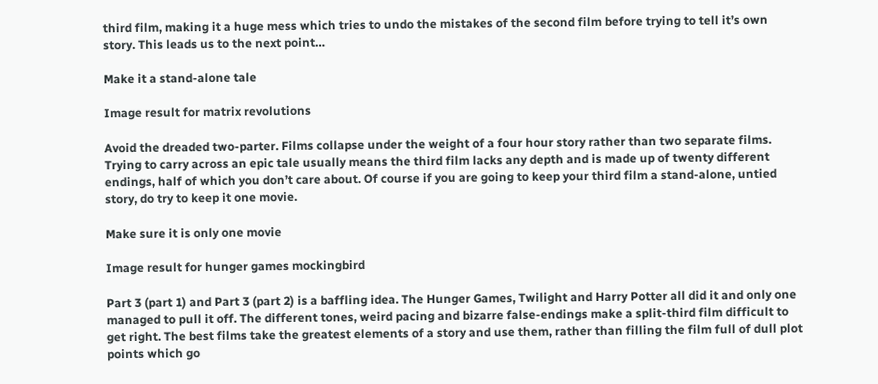third film, making it a huge mess which tries to undo the mistakes of the second film before trying to tell it’s own story. This leads us to the next point…

Make it a stand-alone tale

Image result for matrix revolutions

Avoid the dreaded two-parter. Films collapse under the weight of a four hour story rather than two separate films. Trying to carry across an epic tale usually means the third film lacks any depth and is made up of twenty different endings, half of which you don’t care about. Of course if you are going to keep your third film a stand-alone, untied story, do try to keep it one movie.

Make sure it is only one movie

Image result for hunger games mockingbird

Part 3 (part 1) and Part 3 (part 2) is a baffling idea. The Hunger Games, Twilight and Harry Potter all did it and only one managed to pull it off. The different tones, weird pacing and bizarre false-endings make a split-third film difficult to get right. The best films take the greatest elements of a story and use them, rather than filling the film full of dull plot points which go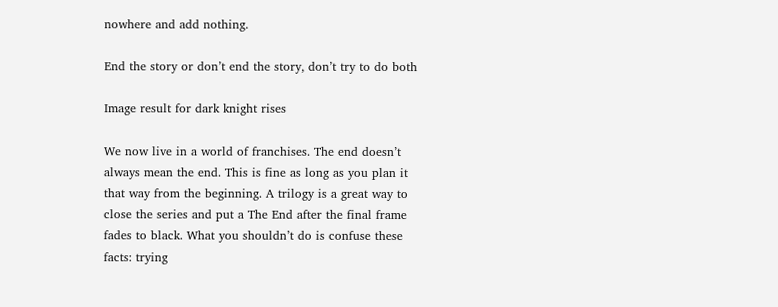nowhere and add nothing.

End the story or don’t end the story, don’t try to do both

Image result for dark knight rises

We now live in a world of franchises. The end doesn’t always mean the end. This is fine as long as you plan it that way from the beginning. A trilogy is a great way to close the series and put a The End after the final frame fades to black. What you shouldn’t do is confuse these facts: trying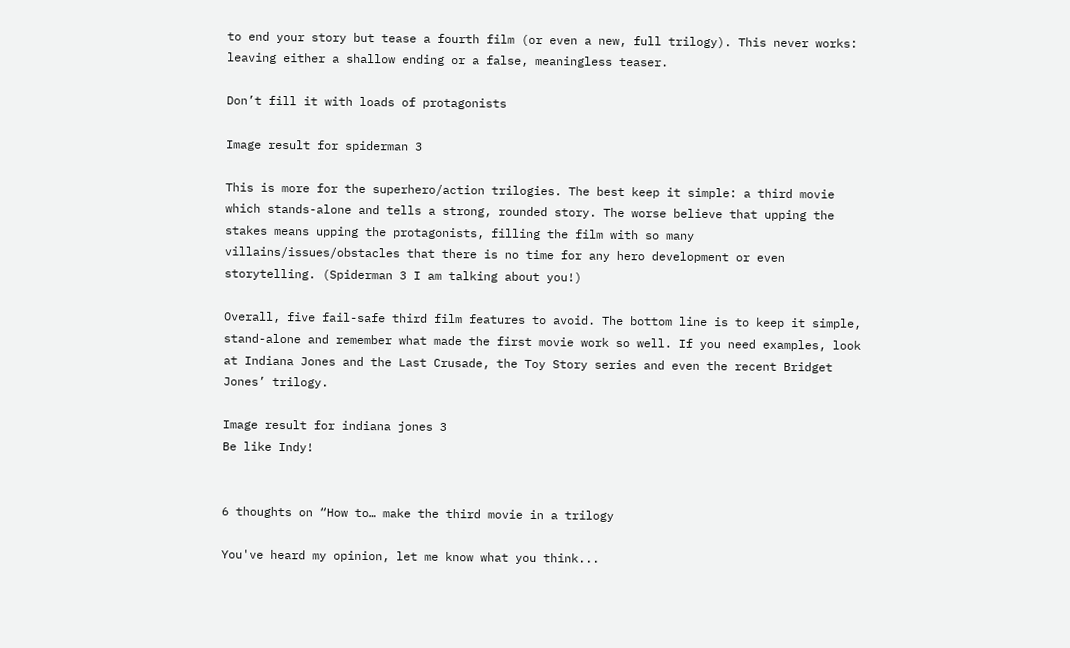to end your story but tease a fourth film (or even a new, full trilogy). This never works: leaving either a shallow ending or a false, meaningless teaser.

Don’t fill it with loads of protagonists

Image result for spiderman 3

This is more for the superhero/action trilogies. The best keep it simple: a third movie which stands-alone and tells a strong, rounded story. The worse believe that upping the stakes means upping the protagonists, filling the film with so many villains/issues/obstacles that there is no time for any hero development or even storytelling. (Spiderman 3 I am talking about you!)

Overall, five fail-safe third film features to avoid. The bottom line is to keep it simple, stand-alone and remember what made the first movie work so well. If you need examples, look at Indiana Jones and the Last Crusade, the Toy Story series and even the recent Bridget Jones’ trilogy.

Image result for indiana jones 3
Be like Indy!


6 thoughts on “How to… make the third movie in a trilogy

You've heard my opinion, let me know what you think...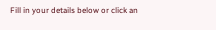Fill in your details below or click an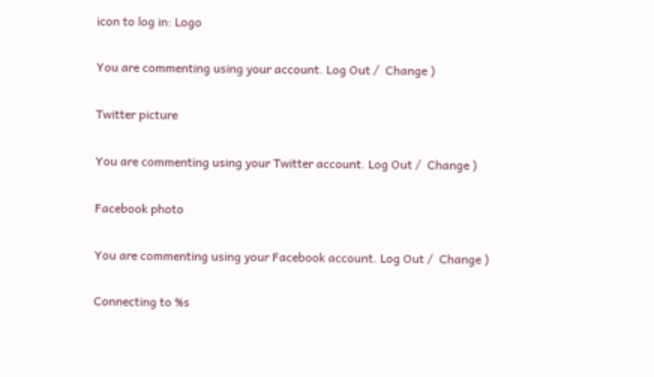icon to log in: Logo

You are commenting using your account. Log Out /  Change )

Twitter picture

You are commenting using your Twitter account. Log Out /  Change )

Facebook photo

You are commenting using your Facebook account. Log Out /  Change )

Connecting to %s